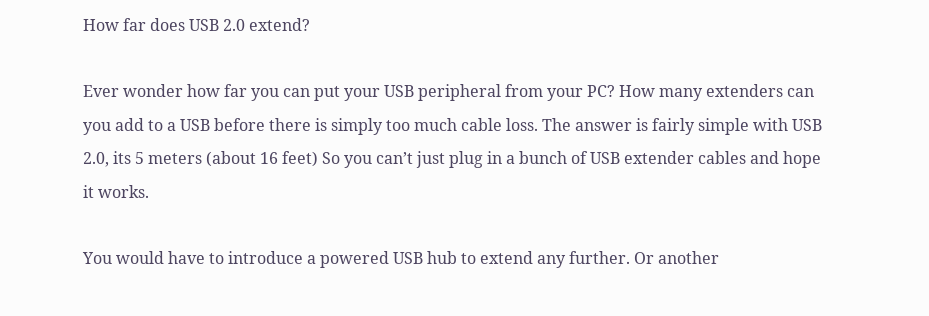How far does USB 2.0 extend?

Ever wonder how far you can put your USB peripheral from your PC? How many extenders can you add to a USB before there is simply too much cable loss. The answer is fairly simple with USB 2.0, its 5 meters (about 16 feet) So you can’t just plug in a bunch of USB extender cables and hope it works.

You would have to introduce a powered USB hub to extend any further. Or another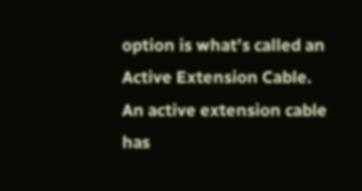option is what’s called an Active Extension Cable. An active extension cable has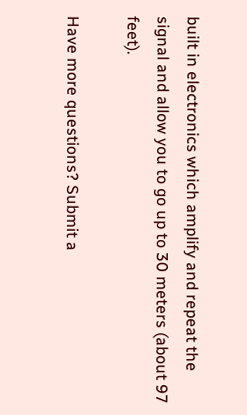built in electronics which amplify and repeat the signal and allow you to go up to 30 meters (about 97 feet).

Have more questions? Submit a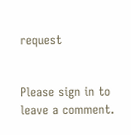request


Please sign in to leave a comment.